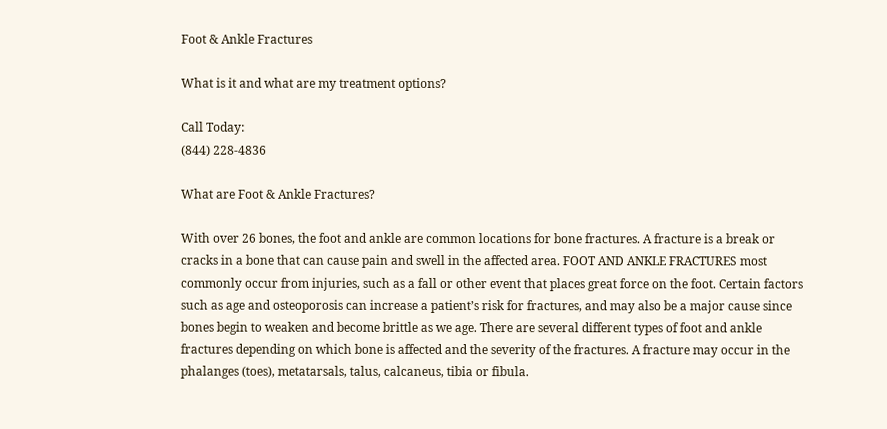Foot & Ankle Fractures

What is it and what are my treatment options?

Call Today:
(844) 228-4836

What are Foot & Ankle Fractures?

With over 26 bones, the foot and ankle are common locations for bone fractures. A fracture is a break or cracks in a bone that can cause pain and swell in the affected area. FOOT AND ANKLE FRACTURES most commonly occur from injuries, such as a fall or other event that places great force on the foot. Certain factors such as age and osteoporosis can increase a patient’s risk for fractures, and may also be a major cause since bones begin to weaken and become brittle as we age. There are several different types of foot and ankle fractures depending on which bone is affected and the severity of the fractures. A fracture may occur in the phalanges (toes), metatarsals, talus, calcaneus, tibia or fibula.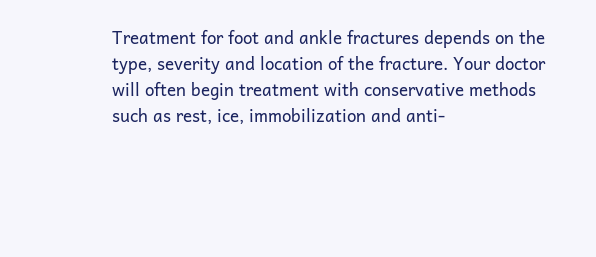Treatment for foot and ankle fractures depends on the type, severity and location of the fracture. Your doctor will often begin treatment with conservative methods such as rest, ice, immobilization and anti-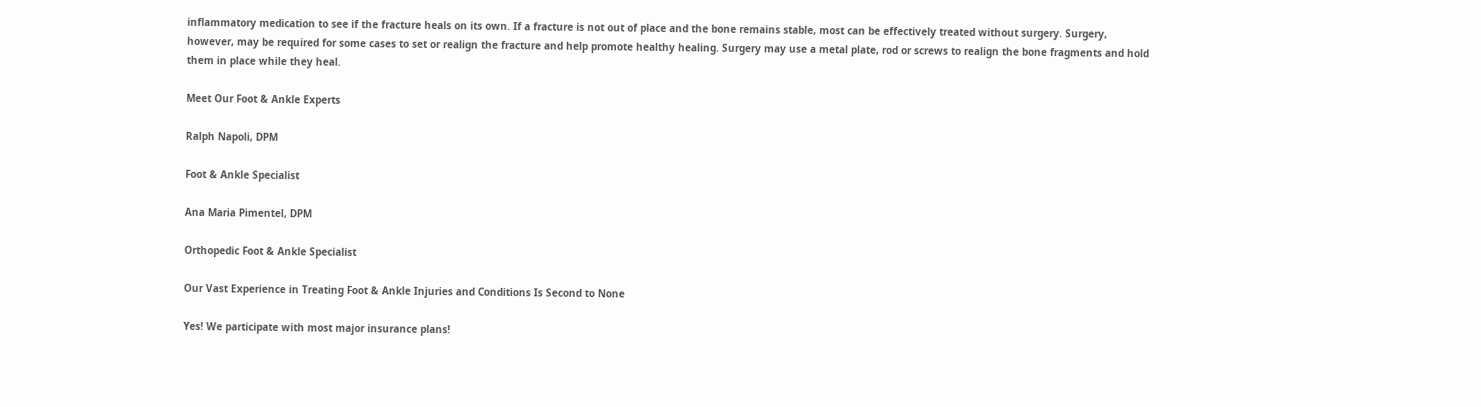inflammatory medication to see if the fracture heals on its own. If a fracture is not out of place and the bone remains stable, most can be effectively treated without surgery. Surgery, however, may be required for some cases to set or realign the fracture and help promote healthy healing. Surgery may use a metal plate, rod or screws to realign the bone fragments and hold them in place while they heal.

Meet Our Foot & Ankle Experts

Ralph Napoli, DPM

Foot & Ankle Specialist

Ana Maria Pimentel, DPM

Orthopedic Foot & Ankle Specialist

Our Vast Experience in Treating Foot & Ankle Injuries and Conditions Is Second to None

Yes! We participate with most major insurance plans!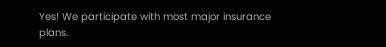Yes! We participate with most major insurance plans.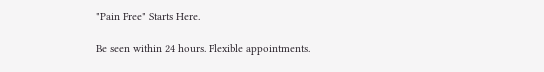"Pain Free" Starts Here.

Be seen within 24 hours. Flexible appointments.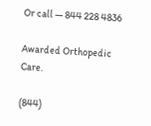Or call — 844 228 4836

Awarded Orthopedic Care.

(844)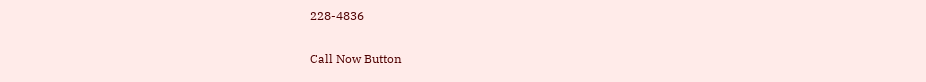228-4836

Call Now Button